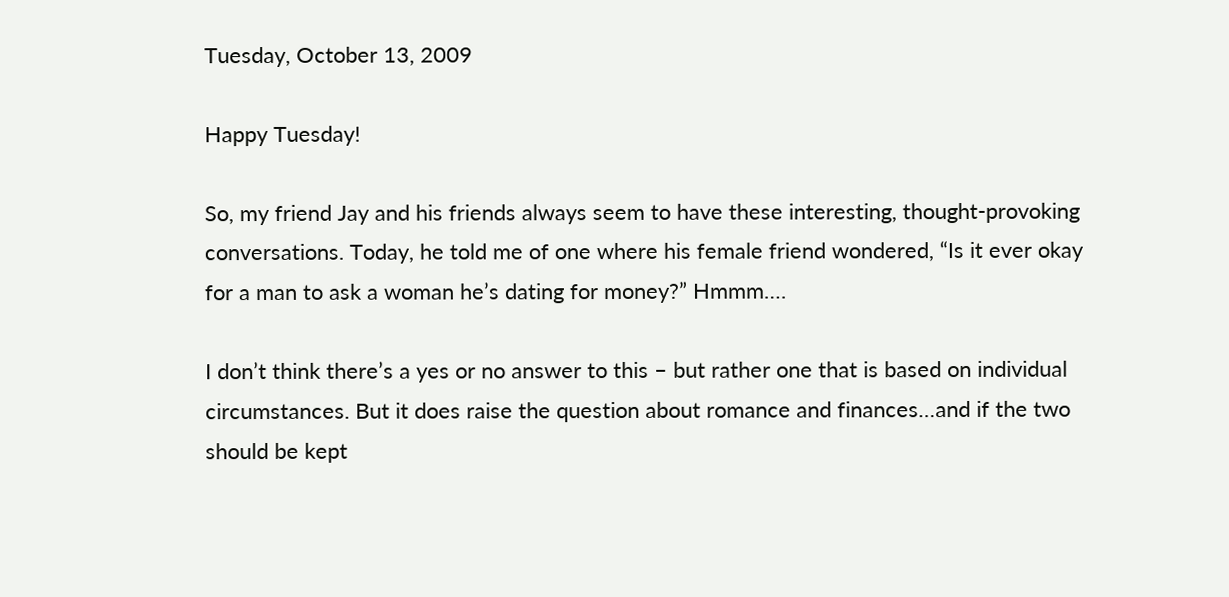Tuesday, October 13, 2009

Happy Tuesday!

So, my friend Jay and his friends always seem to have these interesting, thought-provoking conversations. Today, he told me of one where his female friend wondered, “Is it ever okay for a man to ask a woman he’s dating for money?” Hmmm….

I don’t think there’s a yes or no answer to this – but rather one that is based on individual circumstances. But it does raise the question about romance and finances…and if the two should be kept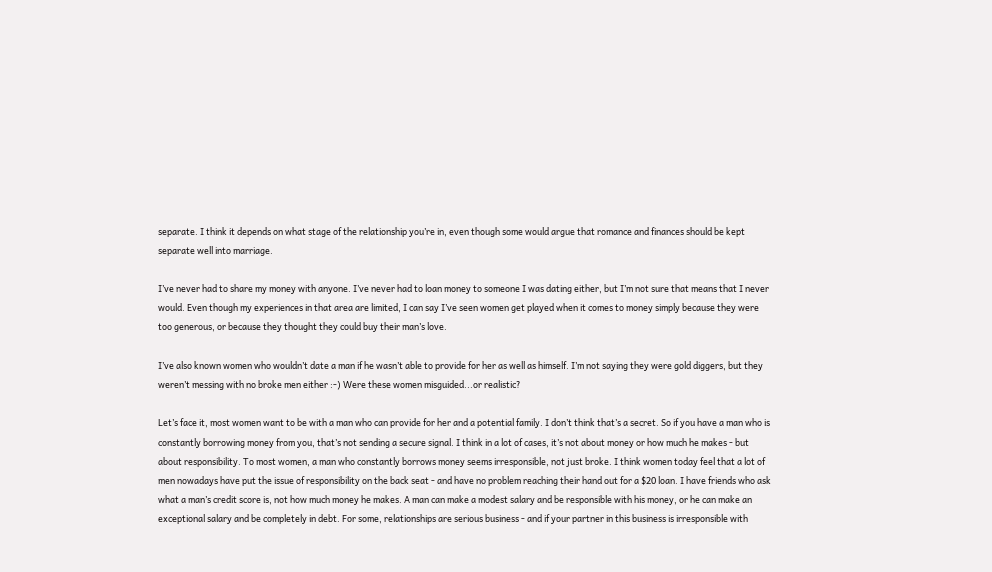separate. I think it depends on what stage of the relationship you’re in, even though some would argue that romance and finances should be kept separate well into marriage.

I’ve never had to share my money with anyone. I’ve never had to loan money to someone I was dating either, but I’m not sure that means that I never would. Even though my experiences in that area are limited, I can say I’ve seen women get played when it comes to money simply because they were too generous, or because they thought they could buy their man’s love.

I’ve also known women who wouldn’t date a man if he wasn’t able to provide for her as well as himself. I’m not saying they were gold diggers, but they weren’t messing with no broke men either :-) Were these women misguided...or realistic?

Let’s face it, most women want to be with a man who can provide for her and a potential family. I don’t think that’s a secret. So if you have a man who is constantly borrowing money from you, that’s not sending a secure signal. I think in a lot of cases, it’s not about money or how much he makes - but about responsibility. To most women, a man who constantly borrows money seems irresponsible, not just broke. I think women today feel that a lot of men nowadays have put the issue of responsibility on the back seat - and have no problem reaching their hand out for a $20 loan. I have friends who ask what a man’s credit score is, not how much money he makes. A man can make a modest salary and be responsible with his money, or he can make an exceptional salary and be completely in debt. For some, relationships are serious business - and if your partner in this business is irresponsible with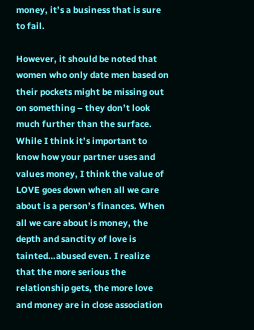money, it’s a business that is sure to fail.

However, it should be noted that women who only date men based on their pockets might be missing out on something – they don’t look much further than the surface. While I think it’s important to know how your partner uses and values money, I think the value of LOVE goes down when all we care about is a person’s finances. When all we care about is money, the depth and sanctity of love is tainted…abused even. I realize that the more serious the relationship gets, the more love and money are in close association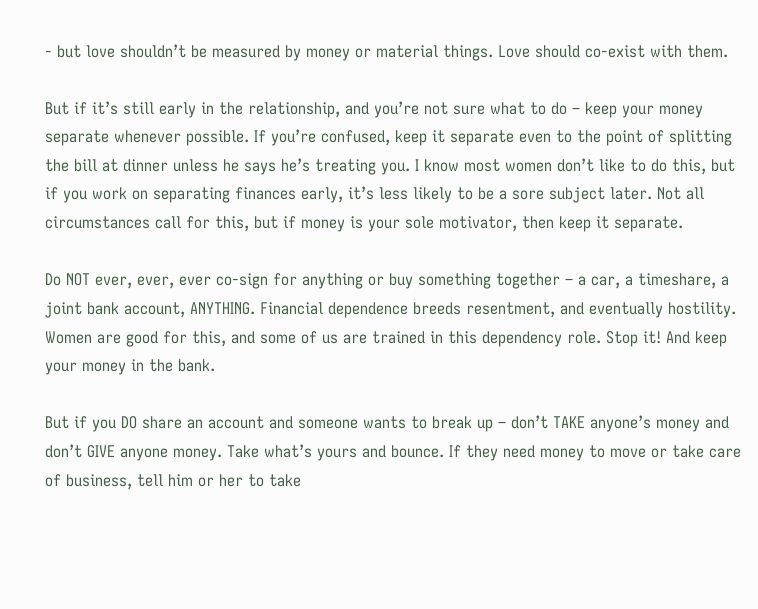- but love shouldn’t be measured by money or material things. Love should co-exist with them.

But if it’s still early in the relationship, and you’re not sure what to do – keep your money separate whenever possible. If you’re confused, keep it separate even to the point of splitting the bill at dinner unless he says he’s treating you. I know most women don’t like to do this, but if you work on separating finances early, it’s less likely to be a sore subject later. Not all circumstances call for this, but if money is your sole motivator, then keep it separate.

Do NOT ever, ever, ever co-sign for anything or buy something together – a car, a timeshare, a joint bank account, ANYTHING. Financial dependence breeds resentment, and eventually hostility. Women are good for this, and some of us are trained in this dependency role. Stop it! And keep your money in the bank.

But if you DO share an account and someone wants to break up – don’t TAKE anyone’s money and don’t GIVE anyone money. Take what’s yours and bounce. If they need money to move or take care of business, tell him or her to take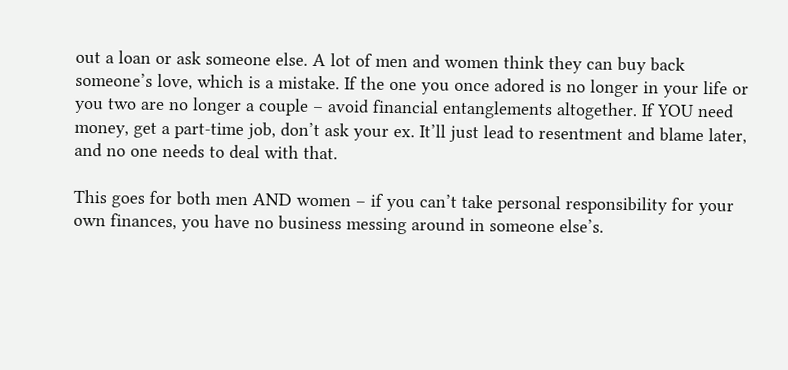out a loan or ask someone else. A lot of men and women think they can buy back someone’s love, which is a mistake. If the one you once adored is no longer in your life or you two are no longer a couple – avoid financial entanglements altogether. If YOU need money, get a part-time job, don’t ask your ex. It’ll just lead to resentment and blame later, and no one needs to deal with that.

This goes for both men AND women – if you can’t take personal responsibility for your own finances, you have no business messing around in someone else’s.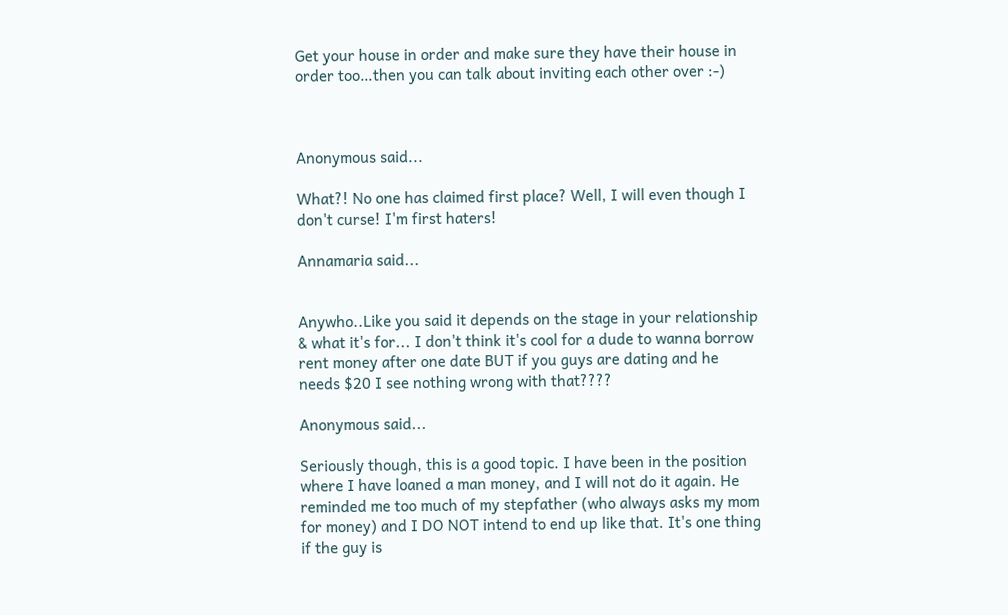Get your house in order and make sure they have their house in order too…then you can talk about inviting each other over :-)



Anonymous said...

What?! No one has claimed first place? Well, I will even though I don't curse! I'm first haters!

Annamaria said...


Anywho..Like you said it depends on the stage in your relationship & what it's for... I don't think it's cool for a dude to wanna borrow rent money after one date BUT if you guys are dating and he needs $20 I see nothing wrong with that????

Anonymous said...

Seriously though, this is a good topic. I have been in the position where I have loaned a man money, and I will not do it again. He reminded me too much of my stepfather (who always asks my mom for money) and I DO NOT intend to end up like that. It's one thing if the guy is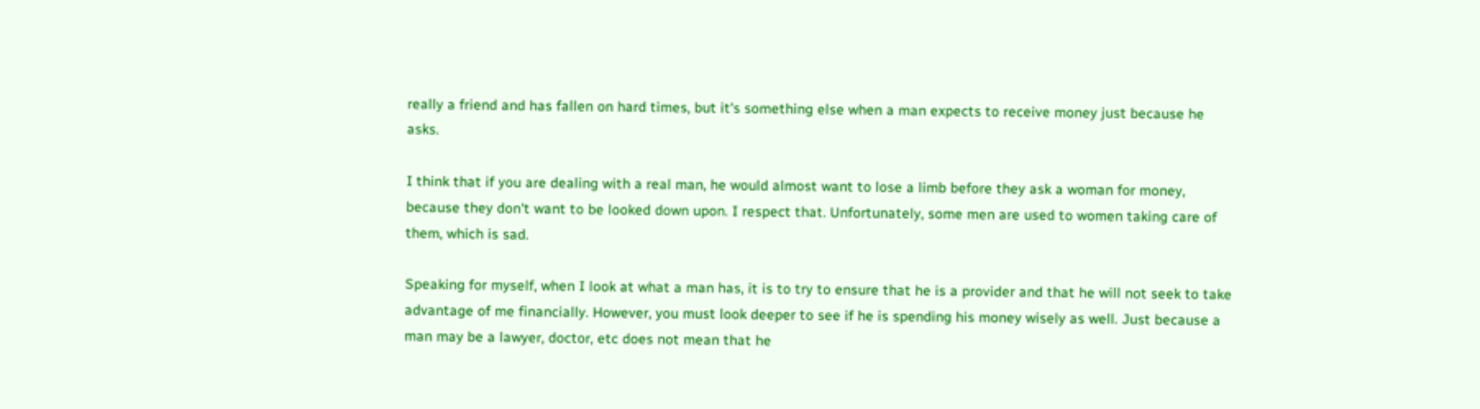really a friend and has fallen on hard times, but it's something else when a man expects to receive money just because he asks.

I think that if you are dealing with a real man, he would almost want to lose a limb before they ask a woman for money, because they don't want to be looked down upon. I respect that. Unfortunately, some men are used to women taking care of them, which is sad.

Speaking for myself, when I look at what a man has, it is to try to ensure that he is a provider and that he will not seek to take advantage of me financially. However, you must look deeper to see if he is spending his money wisely as well. Just because a man may be a lawyer, doctor, etc does not mean that he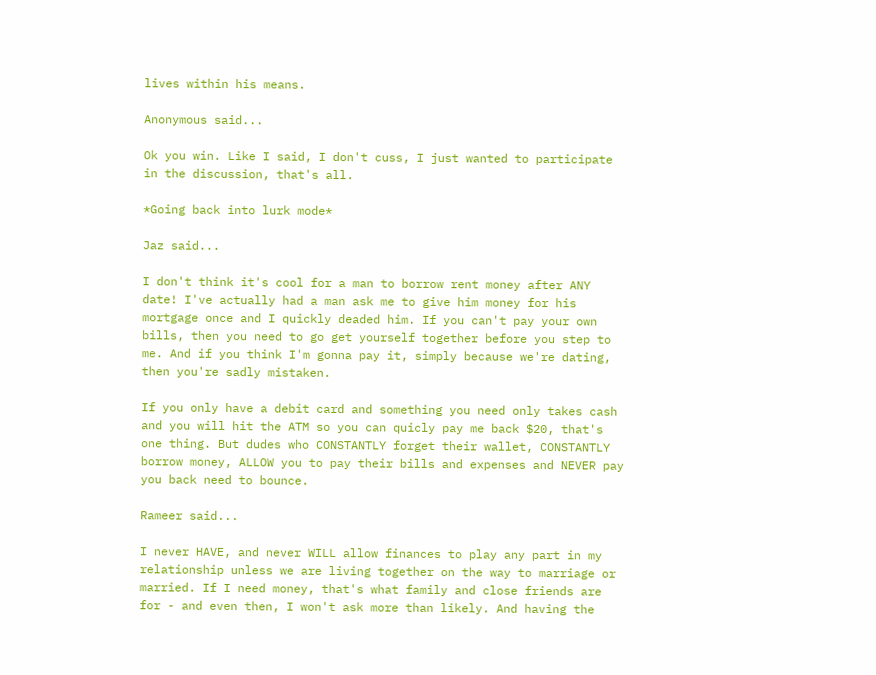lives within his means.

Anonymous said...

Ok you win. Like I said, I don't cuss, I just wanted to participate in the discussion, that's all.

*Going back into lurk mode*

Jaz said...

I don't think it's cool for a man to borrow rent money after ANY date! I've actually had a man ask me to give him money for his mortgage once and I quickly deaded him. If you can't pay your own bills, then you need to go get yourself together before you step to me. And if you think I'm gonna pay it, simply because we're dating, then you're sadly mistaken.

If you only have a debit card and something you need only takes cash and you will hit the ATM so you can quicly pay me back $20, that's one thing. But dudes who CONSTANTLY forget their wallet, CONSTANTLY borrow money, ALLOW you to pay their bills and expenses and NEVER pay you back need to bounce.

Rameer said...

I never HAVE, and never WILL allow finances to play any part in my relationship unless we are living together on the way to marriage or married. If I need money, that's what family and close friends are for - and even then, I won't ask more than likely. And having the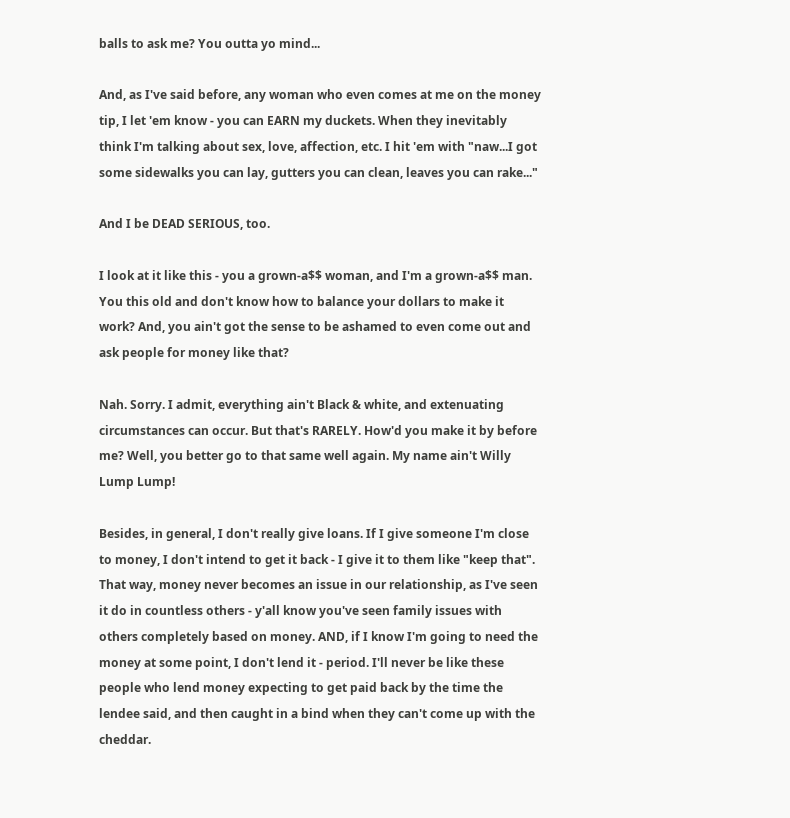balls to ask me? You outta yo mind...

And, as I've said before, any woman who even comes at me on the money tip, I let 'em know - you can EARN my duckets. When they inevitably think I'm talking about sex, love, affection, etc. I hit 'em with "naw...I got some sidewalks you can lay, gutters you can clean, leaves you can rake..."

And I be DEAD SERIOUS, too.

I look at it like this - you a grown-a$$ woman, and I'm a grown-a$$ man. You this old and don't know how to balance your dollars to make it work? And, you ain't got the sense to be ashamed to even come out and ask people for money like that?

Nah. Sorry. I admit, everything ain't Black & white, and extenuating circumstances can occur. But that's RARELY. How'd you make it by before me? Well, you better go to that same well again. My name ain't Willy Lump Lump!

Besides, in general, I don't really give loans. If I give someone I'm close to money, I don't intend to get it back - I give it to them like "keep that". That way, money never becomes an issue in our relationship, as I've seen it do in countless others - y'all know you've seen family issues with others completely based on money. AND, if I know I'm going to need the money at some point, I don't lend it - period. I'll never be like these people who lend money expecting to get paid back by the time the lendee said, and then caught in a bind when they can't come up with the cheddar.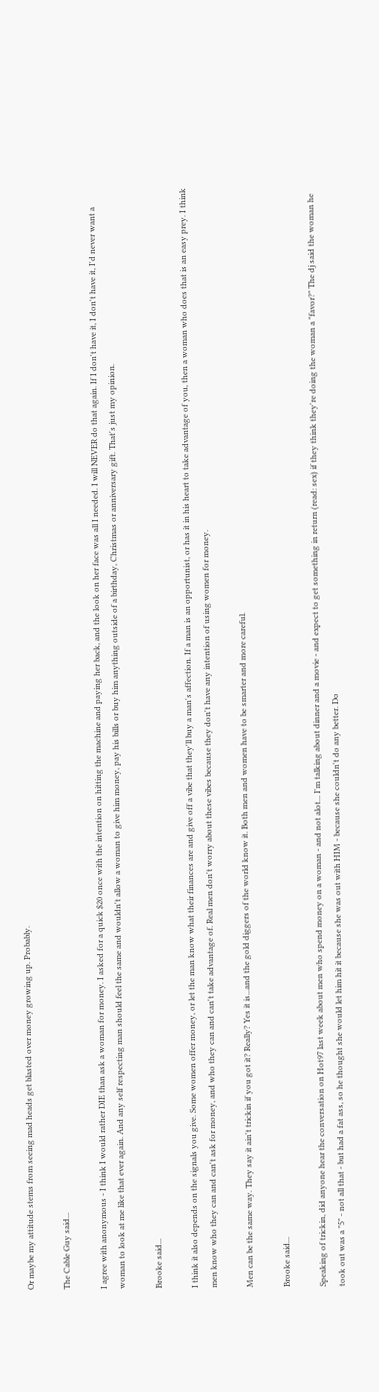Or maybe my attitude stems from seeing mad heads get blasted over money growing up. Probably.

The Cable Guy said...

I agree with anonymous - I think I would rather DIE than ask a woman for money. I asked for a quick $20 once with the intention on hitting the machine and paying her back, and the look on her face was all I needed. I will NEVER do that again. If I don't have it, I don't have it, I'd never want a woman to look at me like that ever again. And any self respecting man should feel the same and wouldn't allow a woman to give him money, pay his bills or buy him anything outside of a birthday, Christmas or anniversary gift. That's just my opinion.

Brooke said...

I think it also depends on the signals you give. Some women offer money, or let the man know what their finances are and give off a vibe that they'll buy a man's affection. If a man is an opportunist, or has it in his heart to take advantage of you, then a woman who does that is an easy prey. I think men know who they can and can't ask for money, and who they can and can't take advantage of. Real men don't worry about these vibes because they don't have any intention of using women for money.

Men can be the same way. They say it ain't trickin if you got it? Really? Yes it is...and the gold diggers of the world know it. Both men and women have to be smarter and more careful.

Brooke said...

Speaking of trickin, did anyone hear the conversation on Hot97 last week about men who spend money on a woman - and not alot... I'm talking about dinner and a movie - and expect to get something in return (read: sex) if they think they're doing the woman a "favor?" The dj said the woman he took out was a "5" - not all that - but had a fat ass, so he thought she would let him hit it because she was out with HIM - because she couldn't do any better. Do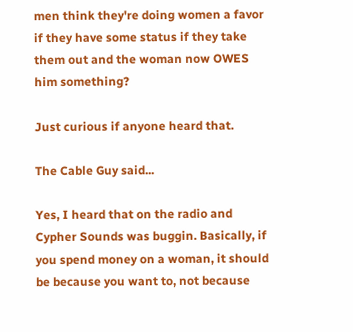men think they're doing women a favor if they have some status if they take them out and the woman now OWES him something?

Just curious if anyone heard that.

The Cable Guy said...

Yes, I heard that on the radio and Cypher Sounds was buggin. Basically, if you spend money on a woman, it should be because you want to, not because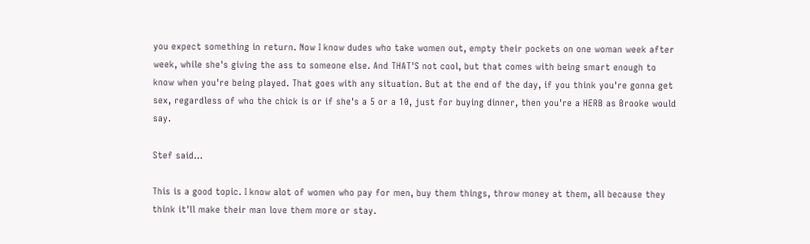you expect something in return. Now I know dudes who take women out, empty their pockets on one woman week after week, while she's giving the ass to someone else. And THAT'S not cool, but that comes with being smart enough to know when you're being played. That goes with any situation. But at the end of the day, if you think you're gonna get sex, regardless of who the chick is or if she's a 5 or a 10, just for buying dinner, then you're a HERB as Brooke would say.

Stef said...

This is a good topic. I know alot of women who pay for men, buy them things, throw money at them, all because they think it'll make their man love them more or stay.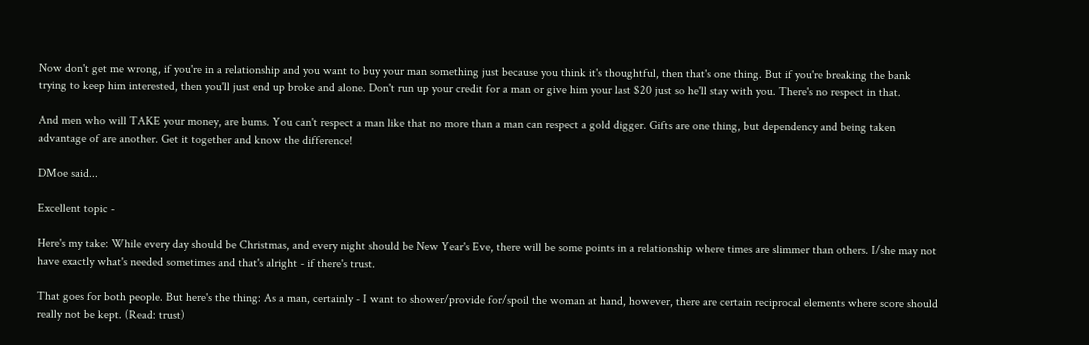Now don't get me wrong, if you're in a relationship and you want to buy your man something just because you think it's thoughtful, then that's one thing. But if you're breaking the bank trying to keep him interested, then you'll just end up broke and alone. Don't run up your credit for a man or give him your last $20 just so he'll stay with you. There's no respect in that.

And men who will TAKE your money, are bums. You can't respect a man like that no more than a man can respect a gold digger. Gifts are one thing, but dependency and being taken advantage of are another. Get it together and know the difference!

DMoe said...

Excellent topic -

Here's my take: While every day should be Christmas, and every night should be New Year's Eve, there will be some points in a relationship where times are slimmer than others. I/she may not have exactly what's needed sometimes and that's alright - if there's trust.

That goes for both people. But here's the thing: As a man, certainly - I want to shower/provide for/spoil the woman at hand, however, there are certain reciprocal elements where score should really not be kept. (Read: trust)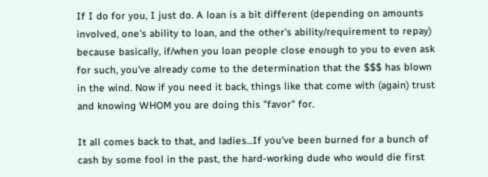If I do for you, I just do. A loan is a bit different (depending on amounts involved, one's ability to loan, and the other's ability/requirement to repay) because basically, if/when you loan people close enough to you to even ask for such, you've already come to the determination that the $$$ has blown in the wind. Now if you need it back, things like that come with (again) trust and knowing WHOM you are doing this "favor" for.

It all comes back to that, and ladies...If you've been burned for a bunch of cash by some fool in the past, the hard-working dude who would die first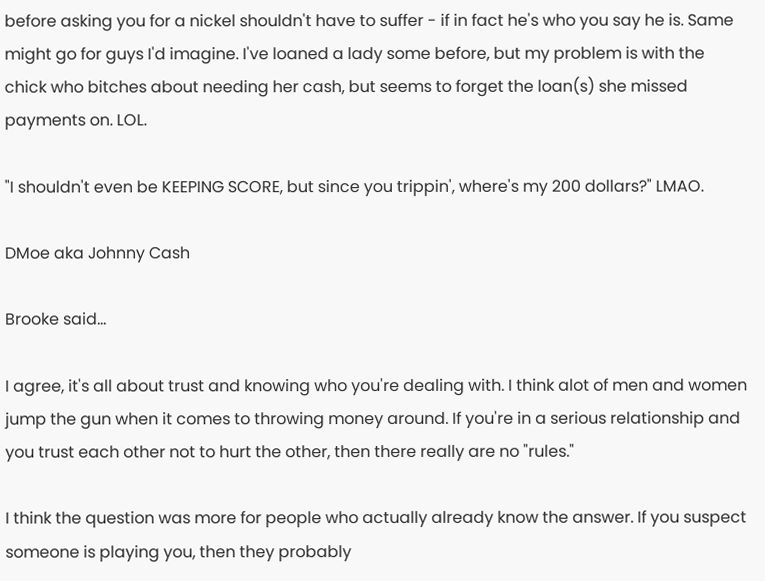before asking you for a nickel shouldn't have to suffer - if in fact he's who you say he is. Same might go for guys I'd imagine. I've loaned a lady some before, but my problem is with the chick who bitches about needing her cash, but seems to forget the loan(s) she missed payments on. LOL.

"I shouldn't even be KEEPING SCORE, but since you trippin', where's my 200 dollars?" LMAO.

DMoe aka Johnny Cash

Brooke said...

I agree, it's all about trust and knowing who you're dealing with. I think alot of men and women jump the gun when it comes to throwing money around. If you're in a serious relationship and you trust each other not to hurt the other, then there really are no "rules."

I think the question was more for people who actually already know the answer. If you suspect someone is playing you, then they probably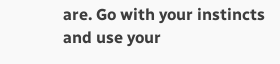are. Go with your instincts and use your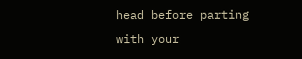head before parting with your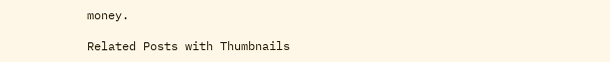money.

Related Posts with Thumbnails